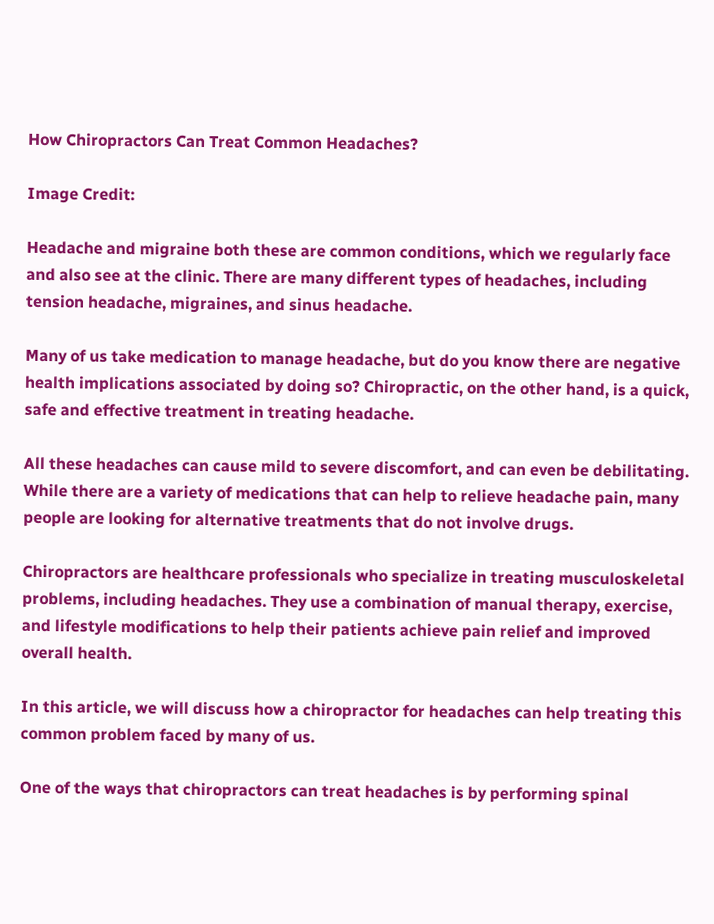How Chiropractors Can Treat Common Headaches?

Image Credit:

Headache and migraine both these are common conditions, which we regularly face and also see at the clinic. There are many different types of headaches, including tension headache, migraines, and sinus headache.

Many of us take medication to manage headache, but do you know there are negative health implications associated by doing so? Chiropractic, on the other hand, is a quick, safe and effective treatment in treating headache.

All these headaches can cause mild to severe discomfort, and can even be debilitating. While there are a variety of medications that can help to relieve headache pain, many people are looking for alternative treatments that do not involve drugs.

Chiropractors are healthcare professionals who specialize in treating musculoskeletal problems, including headaches. They use a combination of manual therapy, exercise, and lifestyle modifications to help their patients achieve pain relief and improved overall health.

In this article, we will discuss how a chiropractor for headaches can help treating this common problem faced by many of us.

One of the ways that chiropractors can treat headaches is by performing spinal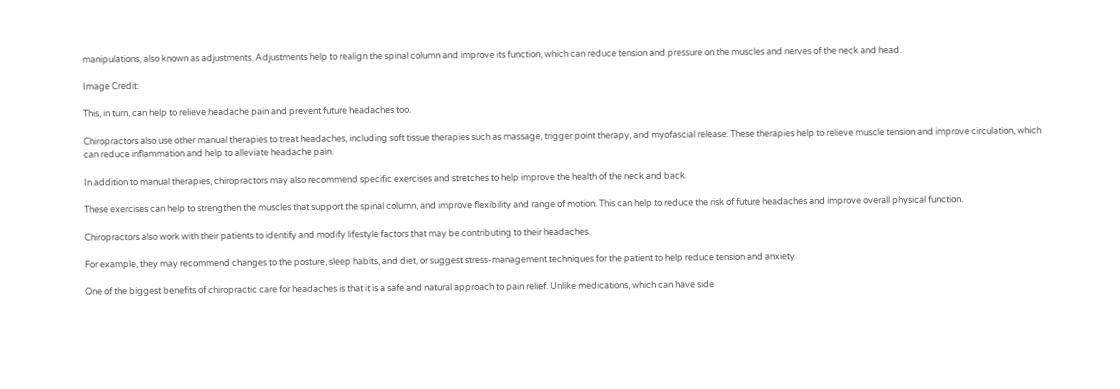manipulations, also known as adjustments. Adjustments help to realign the spinal column and improve its function, which can reduce tension and pressure on the muscles and nerves of the neck and head.

Image Credit:

This, in turn, can help to relieve headache pain and prevent future headaches too.

Chiropractors also use other manual therapies to treat headaches, including soft tissue therapies such as massage, trigger point therapy, and myofascial release. These therapies help to relieve muscle tension and improve circulation, which can reduce inflammation and help to alleviate headache pain.

In addition to manual therapies, chiropractors may also recommend specific exercises and stretches to help improve the health of the neck and back.

These exercises can help to strengthen the muscles that support the spinal column, and improve flexibility and range of motion. This can help to reduce the risk of future headaches and improve overall physical function.

Chiropractors also work with their patients to identify and modify lifestyle factors that may be contributing to their headaches.

For example, they may recommend changes to the posture, sleep habits, and diet, or suggest stress-management techniques for the patient to help reduce tension and anxiety.

One of the biggest benefits of chiropractic care for headaches is that it is a safe and natural approach to pain relief. Unlike medications, which can have side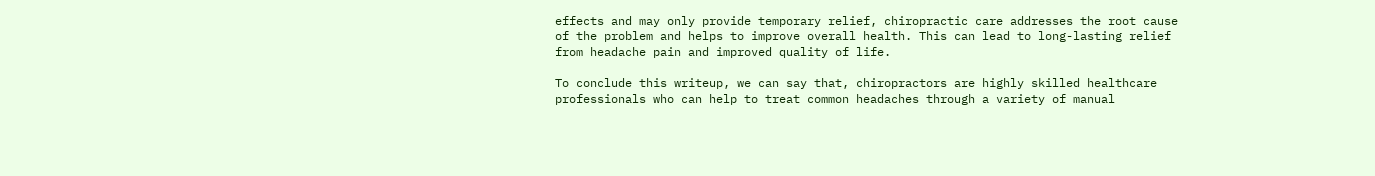effects and may only provide temporary relief, chiropractic care addresses the root cause of the problem and helps to improve overall health. This can lead to long-lasting relief from headache pain and improved quality of life.

To conclude this writeup, we can say that, chiropractors are highly skilled healthcare professionals who can help to treat common headaches through a variety of manual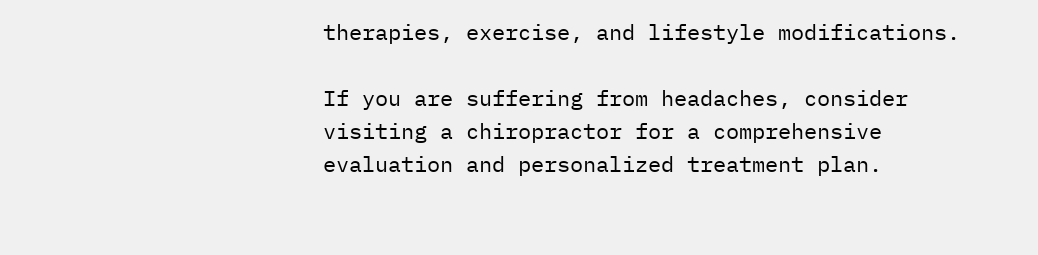therapies, exercise, and lifestyle modifications.

If you are suffering from headaches, consider visiting a chiropractor for a comprehensive evaluation and personalized treatment plan.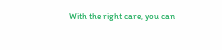With the right care, you can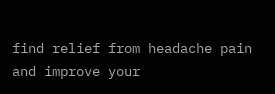find relief from headache pain and improve your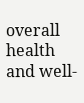overall health and well-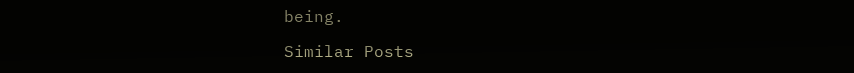being.

Similar Posts